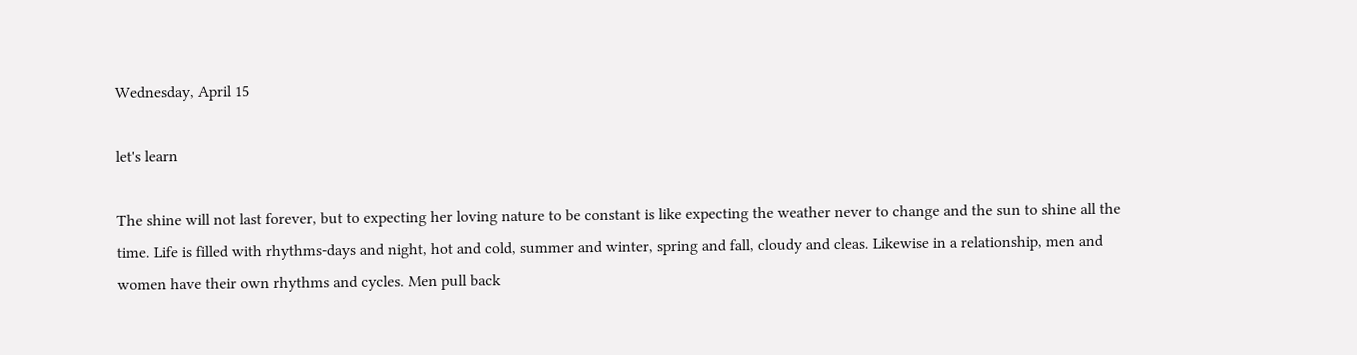Wednesday, April 15

let's learn

The shine will not last forever, but to expecting her loving nature to be constant is like expecting the weather never to change and the sun to shine all the time. Life is filled with rhythms-days and night, hot and cold, summer and winter, spring and fall, cloudy and cleas. Likewise in a relationship, men and women have their own rhythms and cycles. Men pull back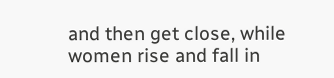and then get close, while women rise and fall in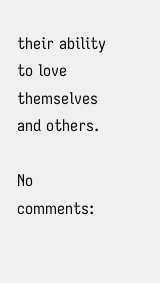their ability to love themselves and others.

No comments: